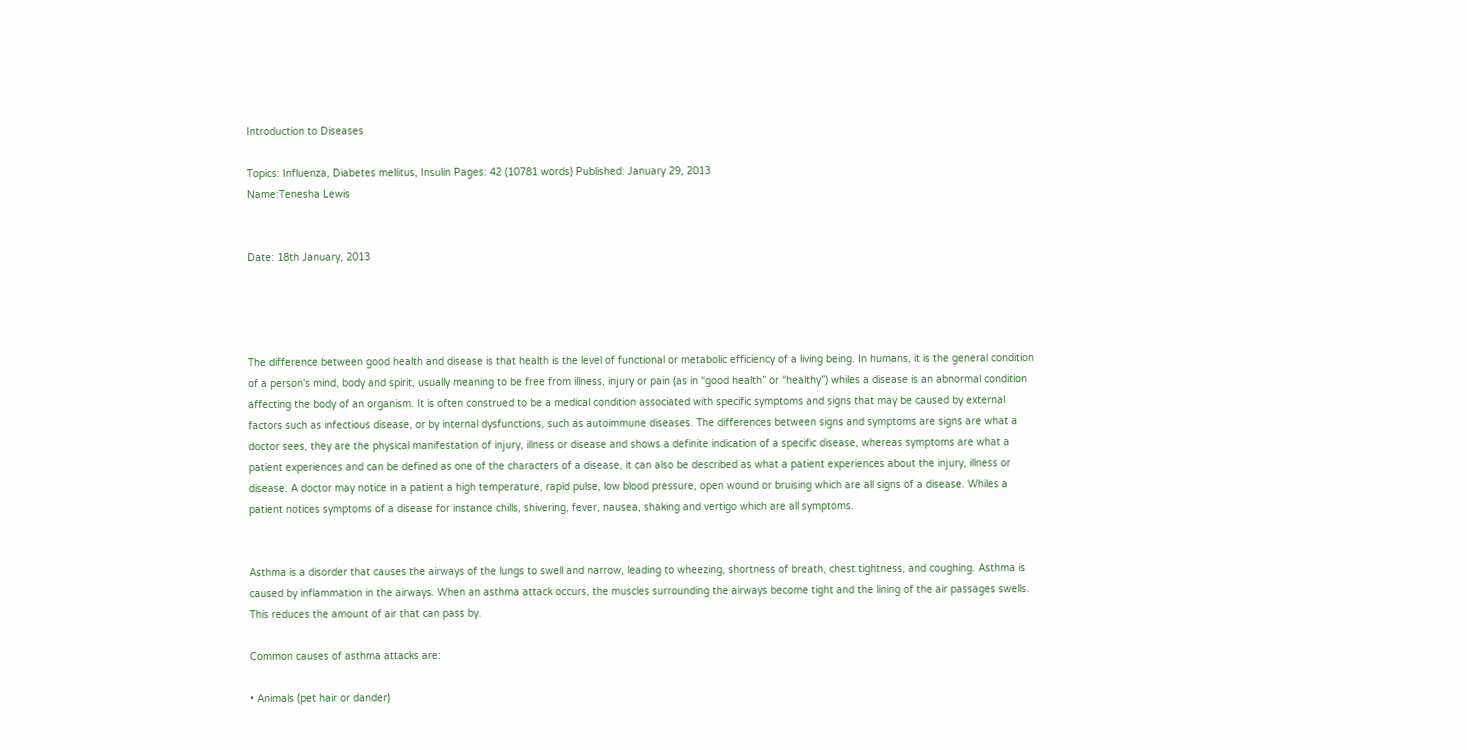Introduction to Diseases

Topics: Influenza, Diabetes mellitus, Insulin Pages: 42 (10781 words) Published: January 29, 2013
Name:Tenesha Lewis


Date: 18th January, 2013




The difference between good health and disease is that health is the level of functional or metabolic efficiency of a living being. In humans, it is the general condition of a person's mind, body and spirit, usually meaning to be free from illness, injury or pain (as in “good health” or “healthy”) whiles a disease is an abnormal condition affecting the body of an organism. It is often construed to be a medical condition associated with specific symptoms and signs that may be caused by external factors such as infectious disease, or by internal dysfunctions, such as autoimmune diseases. The differences between signs and symptoms are signs are what a doctor sees, they are the physical manifestation of injury, illness or disease and shows a definite indication of a specific disease, whereas symptoms are what a patient experiences and can be defined as one of the characters of a disease, it can also be described as what a patient experiences about the injury, illness or disease. A doctor may notice in a patient a high temperature, rapid pulse, low blood pressure, open wound or bruising which are all signs of a disease. Whiles a patient notices symptoms of a disease for instance chills, shivering, fever, nausea, shaking and vertigo which are all symptoms.


Asthma is a disorder that causes the airways of the lungs to swell and narrow, leading to wheezing, shortness of breath, chest tightness, and coughing. Asthma is caused by inflammation in the airways. When an asthma attack occurs, the muscles surrounding the airways become tight and the lining of the air passages swells. This reduces the amount of air that can pass by.

Common causes of asthma attacks are:

• Animals (pet hair or dander)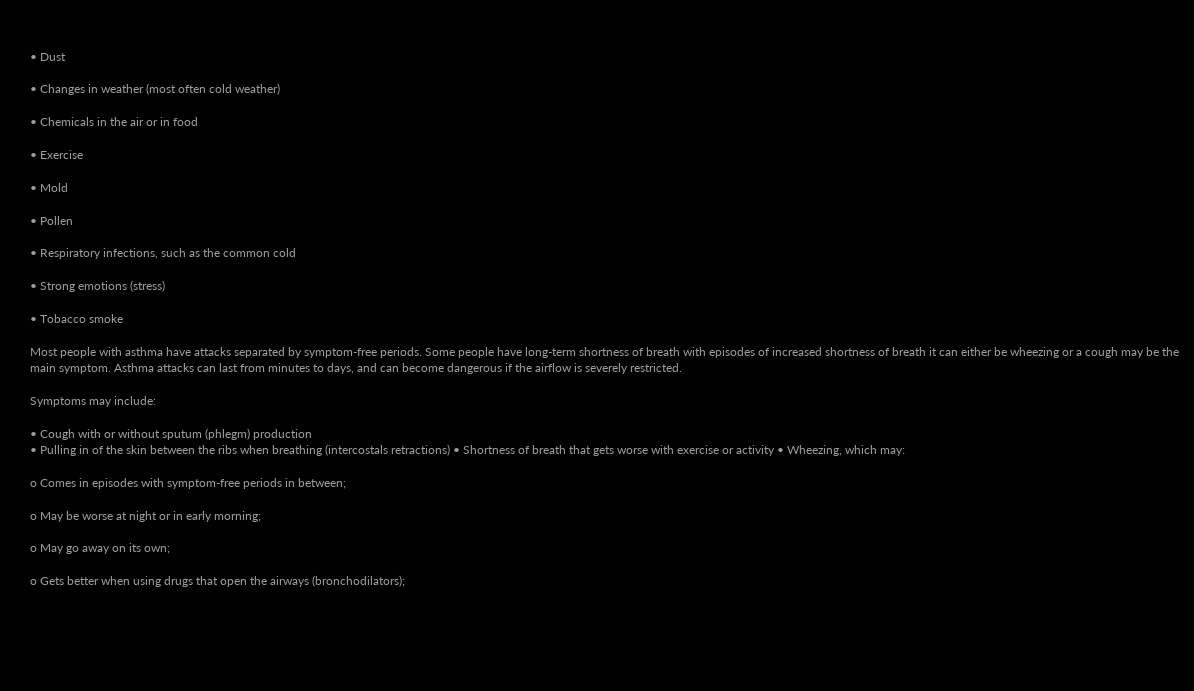• Dust

• Changes in weather (most often cold weather)

• Chemicals in the air or in food

• Exercise

• Mold

• Pollen

• Respiratory infections, such as the common cold

• Strong emotions (stress)

• Tobacco smoke

Most people with asthma have attacks separated by symptom-free periods. Some people have long-term shortness of breath with episodes of increased shortness of breath it can either be wheezing or a cough may be the main symptom. Asthma attacks can last from minutes to days, and can become dangerous if the airflow is severely restricted.

Symptoms may include:

• Cough with or without sputum (phlegm) production
• Pulling in of the skin between the ribs when breathing (intercostals retractions) • Shortness of breath that gets worse with exercise or activity • Wheezing, which may:

o Comes in episodes with symptom-free periods in between;

o May be worse at night or in early morning;

o May go away on its own;

o Gets better when using drugs that open the airways (bronchodilators);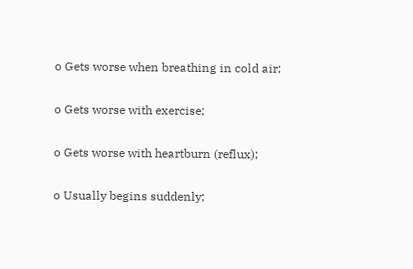o Gets worse when breathing in cold air;

o Gets worse with exercise;

o Gets worse with heartburn (reflux);

o Usually begins suddenly;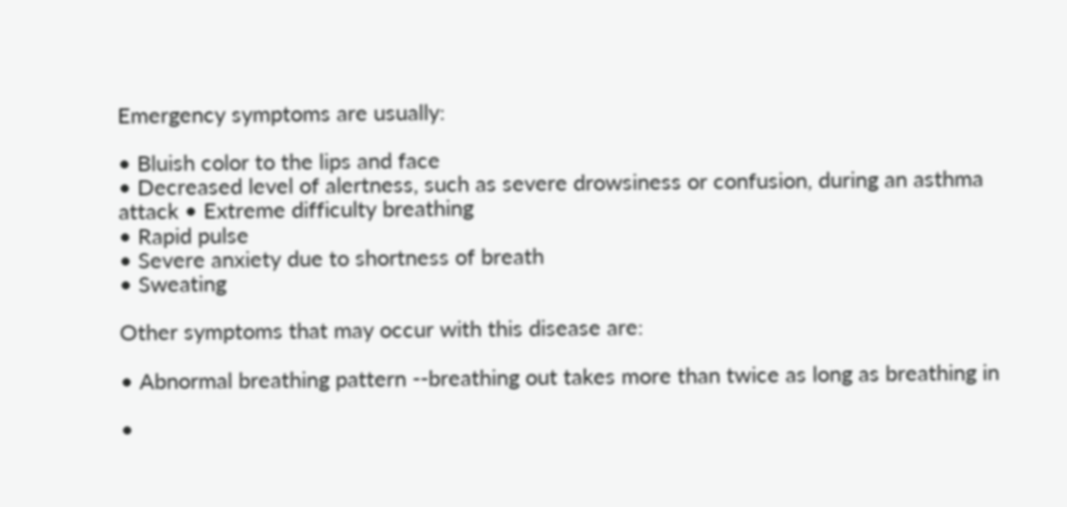Emergency symptoms are usually:

• Bluish color to the lips and face
• Decreased level of alertness, such as severe drowsiness or confusion, during an asthma attack • Extreme difficulty breathing
• Rapid pulse
• Severe anxiety due to shortness of breath
• Sweating

Other symptoms that may occur with this disease are:

• Abnormal breathing pattern --breathing out takes more than twice as long as breathing in

•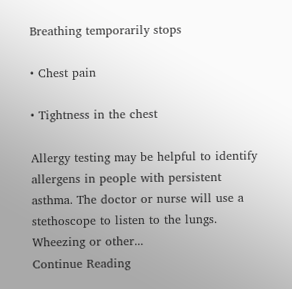Breathing temporarily stops

• Chest pain

• Tightness in the chest

Allergy testing may be helpful to identify allergens in people with persistent asthma. The doctor or nurse will use a stethoscope to listen to the lungs. Wheezing or other...
Continue Reading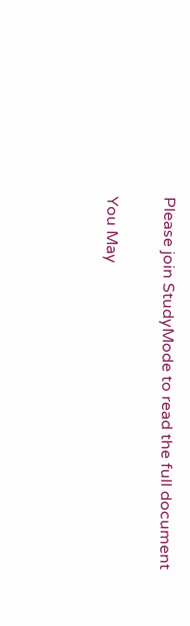Please join StudyMode to read the full document

You May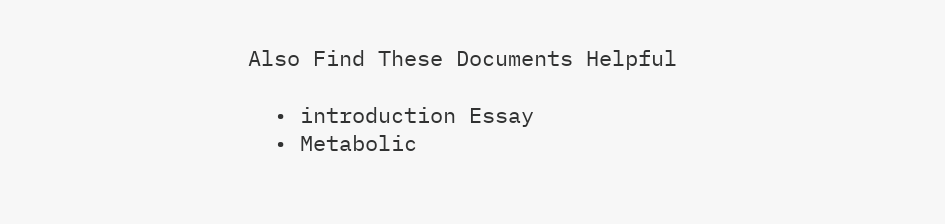Also Find These Documents Helpful

  • introduction Essay
  • Metabolic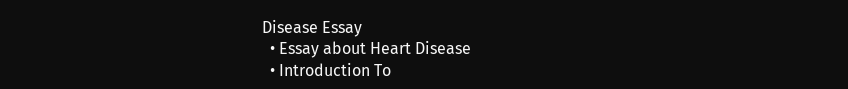Disease Essay
  • Essay about Heart Disease
  • Introduction To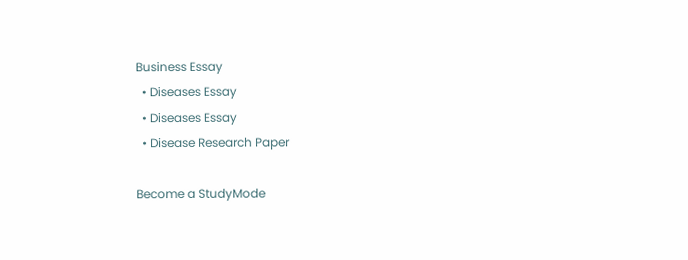Business Essay
  • Diseases Essay
  • Diseases Essay
  • Disease Research Paper

Become a StudyMode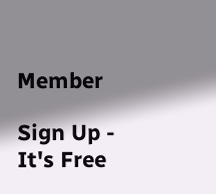Member

Sign Up - It's Free